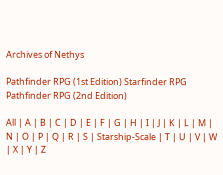Archives of Nethys

Pathfinder RPG (1st Edition) Starfinder RPG Pathfinder RPG (2nd Edition)

All | A | B | C | D | E | F | G | H | I | J | K | L | M | N | O | P | Q | R | S | Starship-Scale | T | U | V | W | X | Y | Z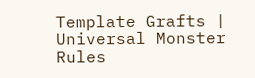Template Grafts | Universal Monster Rules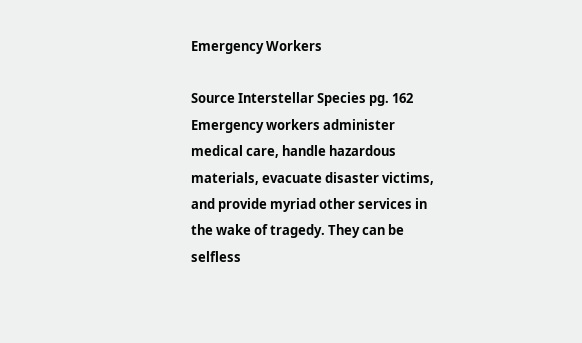Emergency Workers

Source Interstellar Species pg. 162
Emergency workers administer medical care, handle hazardous materials, evacuate disaster victims, and provide myriad other services in the wake of tragedy. They can be selfless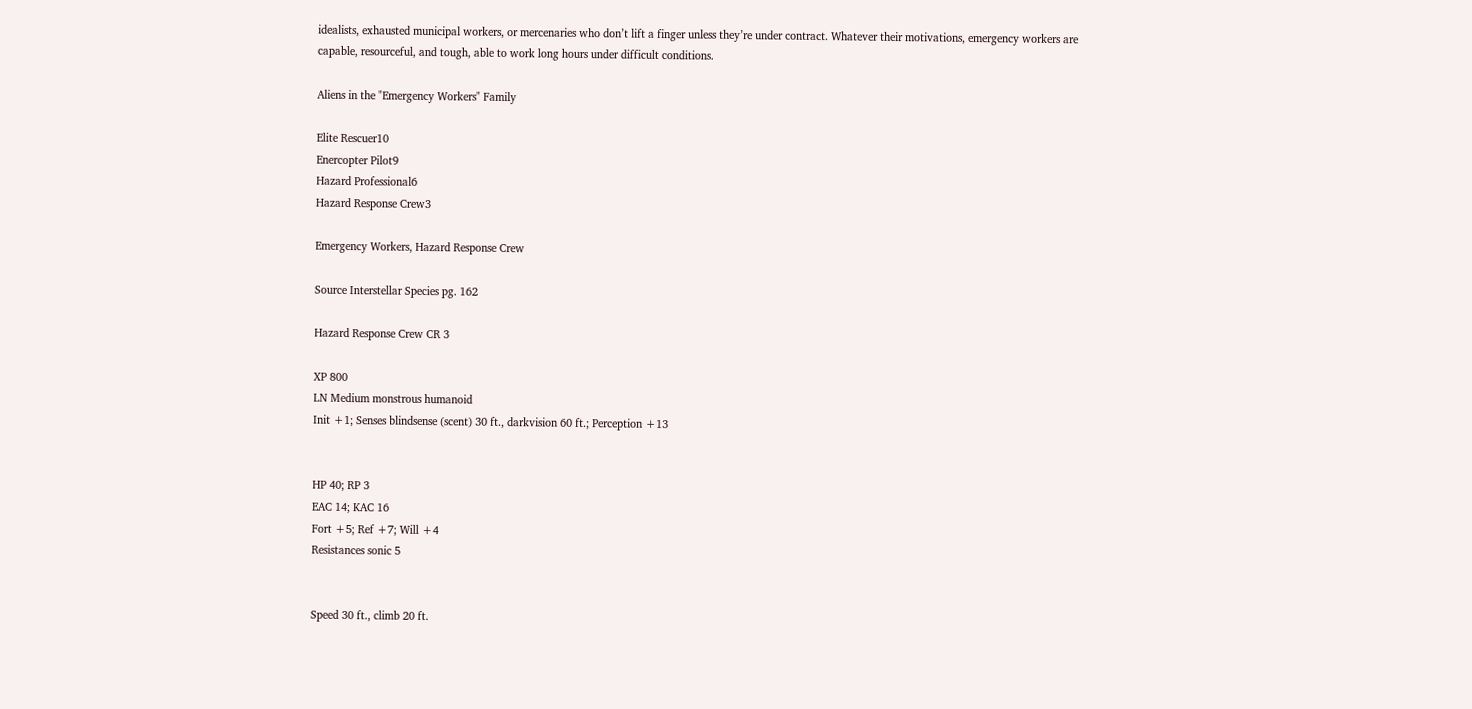idealists, exhausted municipal workers, or mercenaries who don’t lift a finger unless they’re under contract. Whatever their motivations, emergency workers are capable, resourceful, and tough, able to work long hours under difficult conditions.

Aliens in the "Emergency Workers" Family

Elite Rescuer10
Enercopter Pilot9
Hazard Professional6
Hazard Response Crew3

Emergency Workers, Hazard Response Crew

Source Interstellar Species pg. 162

Hazard Response Crew CR 3

XP 800
LN Medium monstrous humanoid
Init +1; Senses blindsense (scent) 30 ft., darkvision 60 ft.; Perception +13


HP 40; RP 3
EAC 14; KAC 16
Fort +5; Ref +7; Will +4
Resistances sonic 5


Speed 30 ft., climb 20 ft.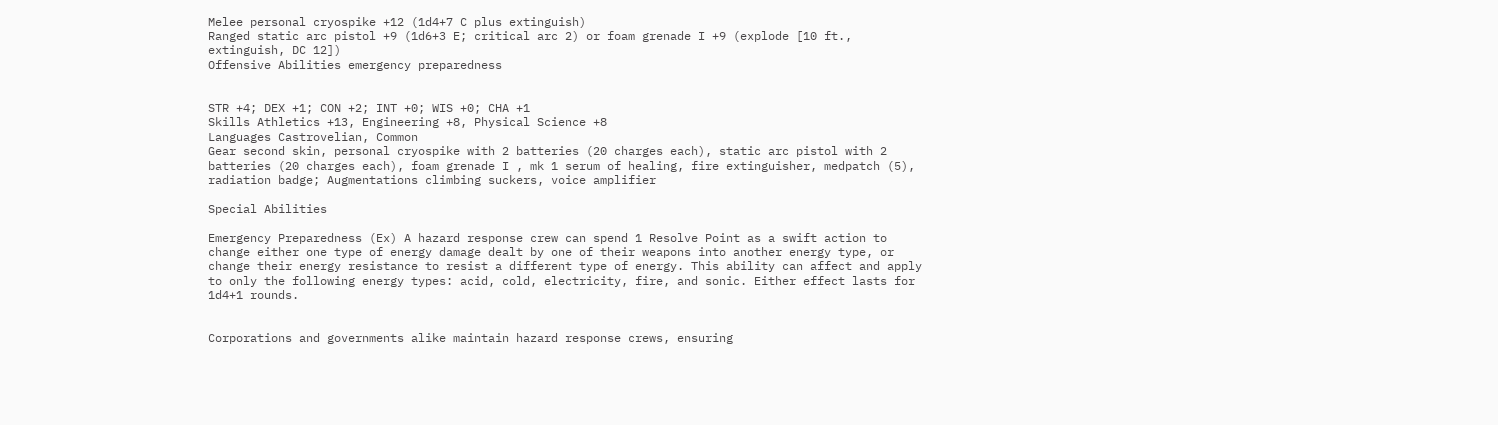Melee personal cryospike +12 (1d4+7 C plus extinguish)
Ranged static arc pistol +9 (1d6+3 E; critical arc 2) or foam grenade I +9 (explode [10 ft., extinguish, DC 12])
Offensive Abilities emergency preparedness


STR +4; DEX +1; CON +2; INT +0; WIS +0; CHA +1
Skills Athletics +13, Engineering +8, Physical Science +8
Languages Castrovelian, Common
Gear second skin, personal cryospike with 2 batteries (20 charges each), static arc pistol with 2 batteries (20 charges each), foam grenade I , mk 1 serum of healing, fire extinguisher, medpatch (5), radiation badge; Augmentations climbing suckers, voice amplifier

Special Abilities

Emergency Preparedness (Ex) A hazard response crew can spend 1 Resolve Point as a swift action to change either one type of energy damage dealt by one of their weapons into another energy type, or change their energy resistance to resist a different type of energy. This ability can affect and apply to only the following energy types: acid, cold, electricity, fire, and sonic. Either effect lasts for 1d4+1 rounds.


Corporations and governments alike maintain hazard response crews, ensuring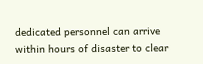dedicated personnel can arrive within hours of disaster to clear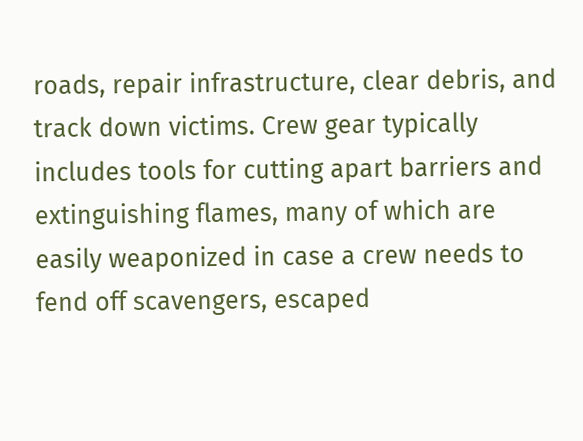roads, repair infrastructure, clear debris, and track down victims. Crew gear typically includes tools for cutting apart barriers and extinguishing flames, many of which are easily weaponized in case a crew needs to fend off scavengers, escaped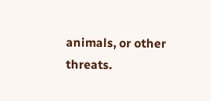animals, or other threats.